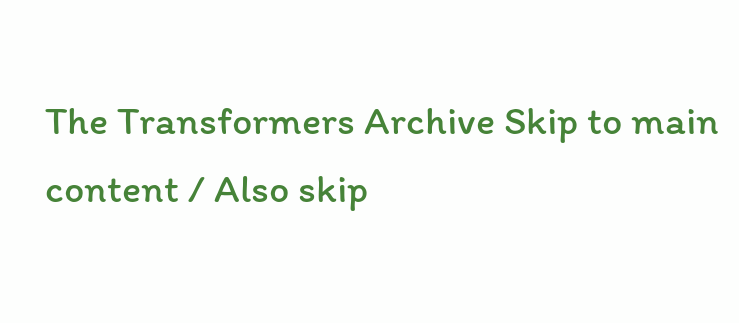The Transformers Archive Skip to main content / Also skip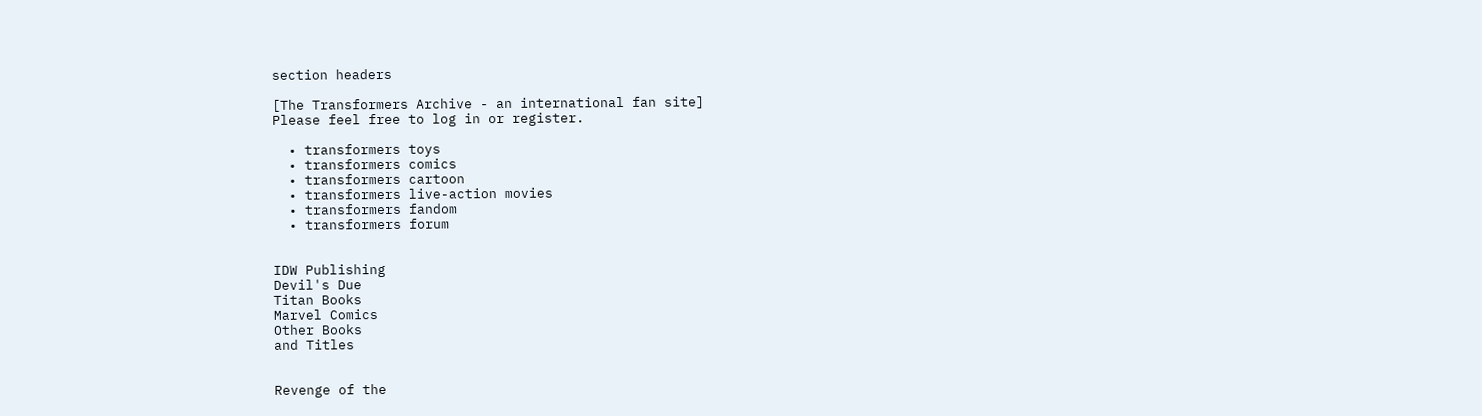section headers

[The Transformers Archive - an international fan site]
Please feel free to log in or register.

  • transformers toys
  • transformers comics
  • transformers cartoon
  • transformers live-action movies
  • transformers fandom
  • transformers forum


IDW Publishing
Devil's Due
Titan Books
Marvel Comics
Other Books
and Titles


Revenge of the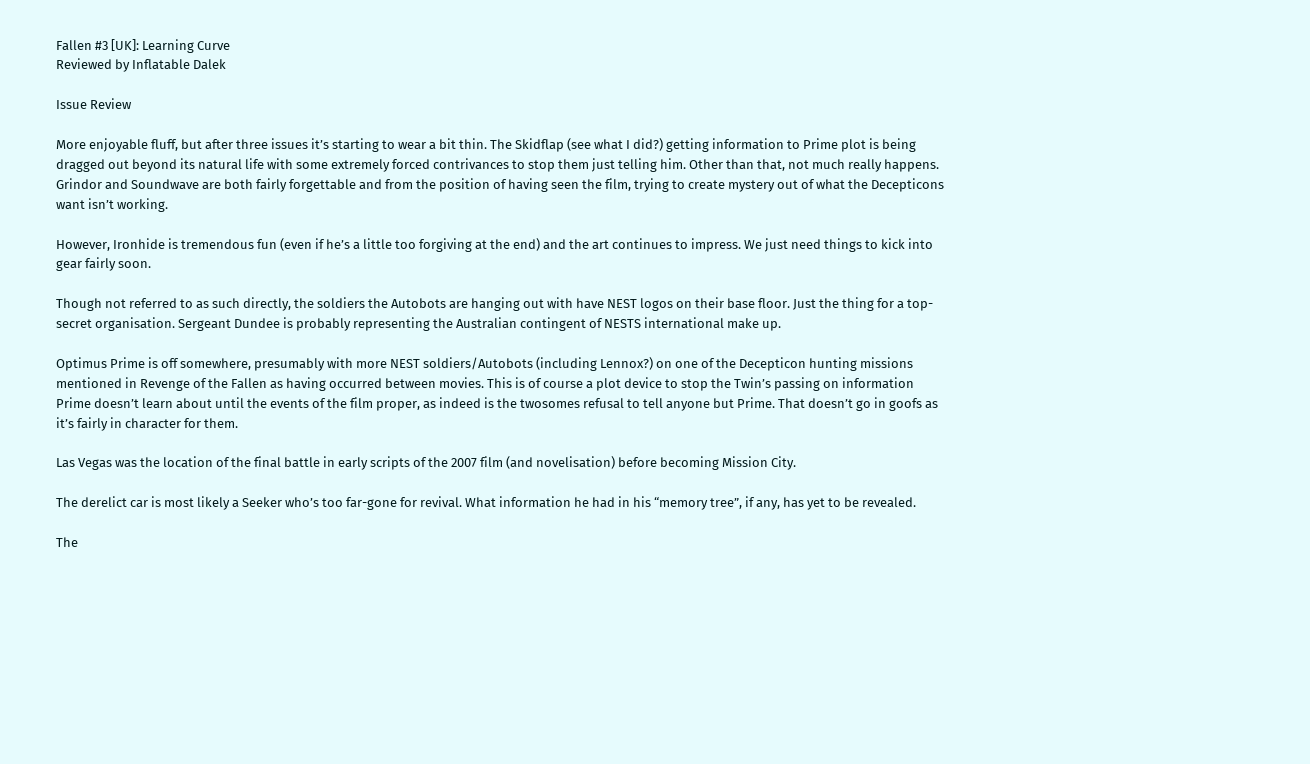Fallen #3 [UK]: Learning Curve
Reviewed by Inflatable Dalek

Issue Review

More enjoyable fluff, but after three issues it’s starting to wear a bit thin. The Skidflap (see what I did?) getting information to Prime plot is being dragged out beyond its natural life with some extremely forced contrivances to stop them just telling him. Other than that, not much really happens. Grindor and Soundwave are both fairly forgettable and from the position of having seen the film, trying to create mystery out of what the Decepticons want isn’t working.

However, Ironhide is tremendous fun (even if he’s a little too forgiving at the end) and the art continues to impress. We just need things to kick into gear fairly soon.

Though not referred to as such directly, the soldiers the Autobots are hanging out with have NEST logos on their base floor. Just the thing for a top-secret organisation. Sergeant Dundee is probably representing the Australian contingent of NESTS international make up.

Optimus Prime is off somewhere, presumably with more NEST soldiers/Autobots (including Lennox?) on one of the Decepticon hunting missions mentioned in Revenge of the Fallen as having occurred between movies. This is of course a plot device to stop the Twin’s passing on information Prime doesn’t learn about until the events of the film proper, as indeed is the twosomes refusal to tell anyone but Prime. That doesn’t go in goofs as it’s fairly in character for them.

Las Vegas was the location of the final battle in early scripts of the 2007 film (and novelisation) before becoming Mission City.

The derelict car is most likely a Seeker who’s too far-gone for revival. What information he had in his “memory tree”, if any, has yet to be revealed.

The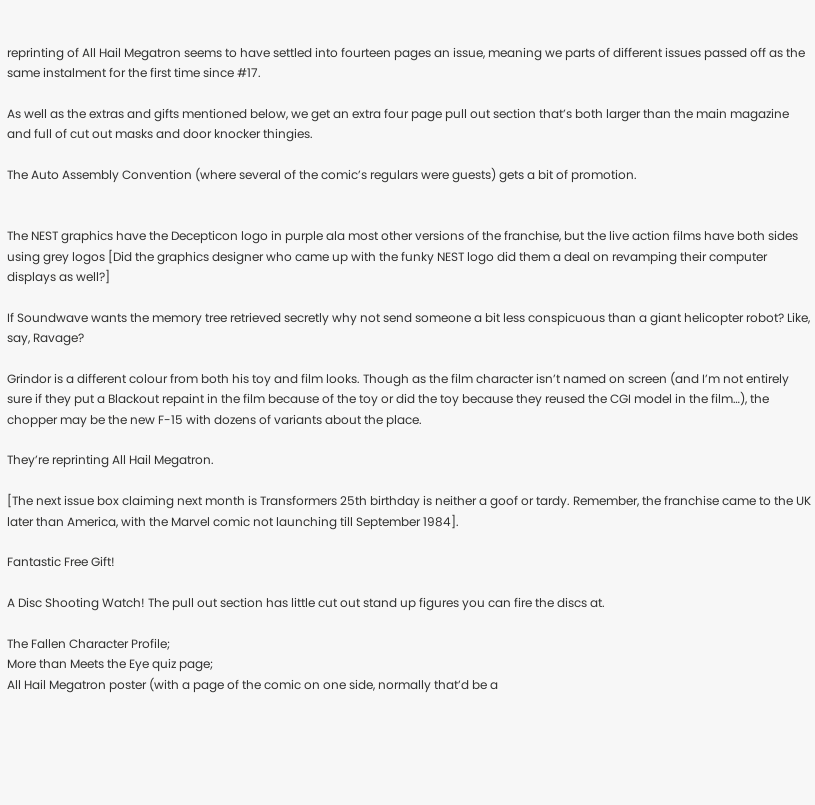reprinting of All Hail Megatron seems to have settled into fourteen pages an issue, meaning we parts of different issues passed off as the same instalment for the first time since #17.

As well as the extras and gifts mentioned below, we get an extra four page pull out section that’s both larger than the main magazine and full of cut out masks and door knocker thingies.

The Auto Assembly Convention (where several of the comic’s regulars were guests) gets a bit of promotion.


The NEST graphics have the Decepticon logo in purple ala most other versions of the franchise, but the live action films have both sides using grey logos [Did the graphics designer who came up with the funky NEST logo did them a deal on revamping their computer displays as well?]

If Soundwave wants the memory tree retrieved secretly why not send someone a bit less conspicuous than a giant helicopter robot? Like, say, Ravage?

Grindor is a different colour from both his toy and film looks. Though as the film character isn’t named on screen (and I’m not entirely sure if they put a Blackout repaint in the film because of the toy or did the toy because they reused the CGI model in the film…), the chopper may be the new F-15 with dozens of variants about the place.

They’re reprinting All Hail Megatron.

[The next issue box claiming next month is Transformers 25th birthday is neither a goof or tardy. Remember, the franchise came to the UK later than America, with the Marvel comic not launching till September 1984].

Fantastic Free Gift!

A Disc Shooting Watch! The pull out section has little cut out stand up figures you can fire the discs at.

The Fallen Character Profile;
More than Meets the Eye quiz page;
All Hail Megatron poster (with a page of the comic on one side, normally that’d be a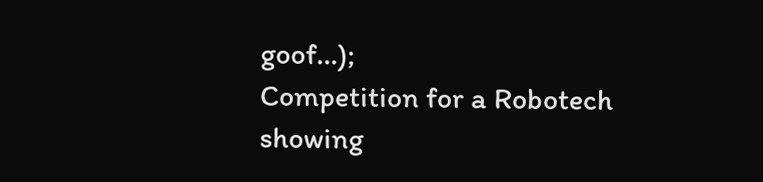goof…);
Competition for a Robotech showing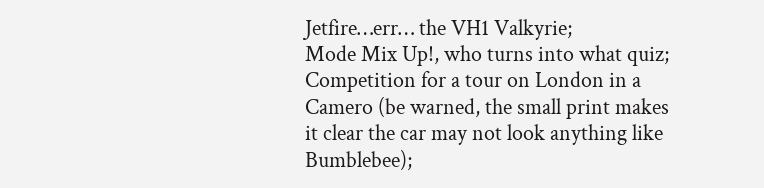Jetfire…err… the VH1 Valkyrie;
Mode Mix Up!, who turns into what quiz;
Competition for a tour on London in a Camero (be warned, the small print makes it clear the car may not look anything like Bumblebee);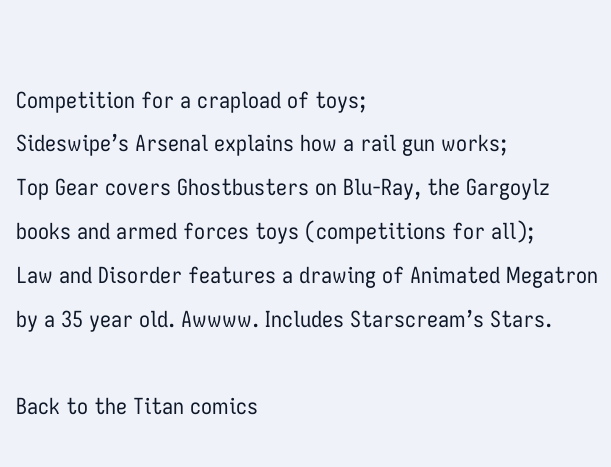Competition for a crapload of toys;
Sideswipe’s Arsenal explains how a rail gun works;
Top Gear covers Ghostbusters on Blu-Ray, the Gargoylz books and armed forces toys (competitions for all);
Law and Disorder features a drawing of Animated Megatron by a 35 year old. Awwww. Includes Starscream’s Stars.

Back to the Titan comics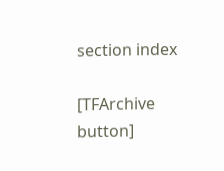section index

[TFArchive button]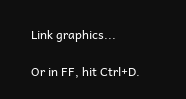Link graphics...

Or in FF, hit Ctrl+D.